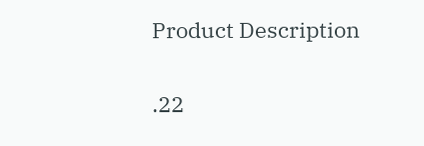Product Description

.22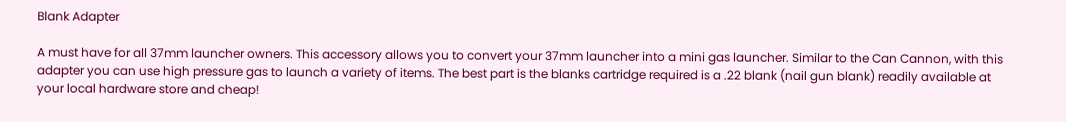Blank Adapter

A must have for all 37mm launcher owners. This accessory allows you to convert your 37mm launcher into a mini gas launcher. Similar to the Can Cannon, with this adapter you can use high pressure gas to launch a variety of items. The best part is the blanks cartridge required is a .22 blank (nail gun blank) readily available at your local hardware store and cheap!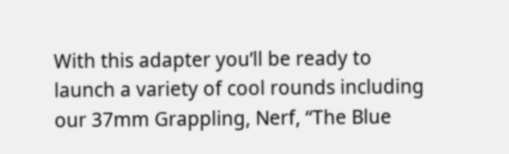With this adapter you’ll be ready to launch a variety of cool rounds including our 37mm Grappling, Nerf, “The Blue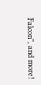Falcon”, and more!